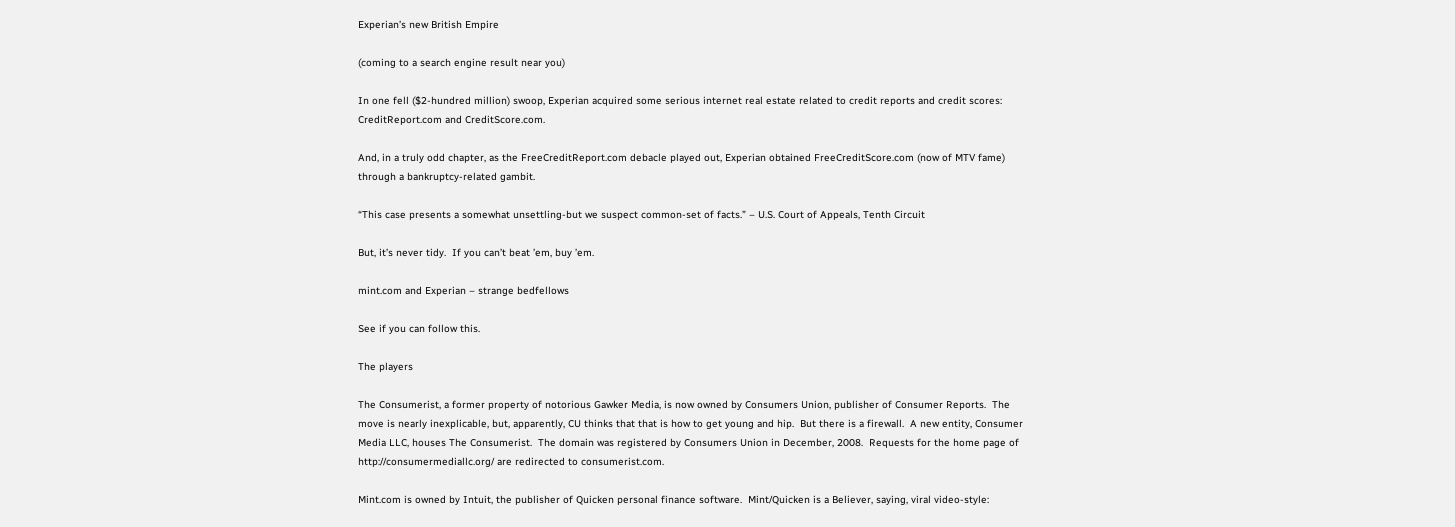Experian’s new British Empire

(coming to a search engine result near you)

In one fell ($2-hundred million) swoop, Experian acquired some serious internet real estate related to credit reports and credit scores: CreditReport.com and CreditScore.com.

And, in a truly odd chapter, as the FreeCreditReport.com debacle played out, Experian obtained FreeCreditScore.com (now of MTV fame) through a bankruptcy-related gambit.

“This case presents a somewhat unsettling-but we suspect common-set of facts.” – U.S. Court of Appeals, Tenth Circuit

But, it’s never tidy.  If you can’t beat ’em, buy ’em.

mint.com and Experian – strange bedfellows

See if you can follow this.

The players

The Consumerist, a former property of notorious Gawker Media, is now owned by Consumers Union, publisher of Consumer Reports.  The move is nearly inexplicable, but, apparently, CU thinks that that is how to get young and hip.  But there is a firewall.  A new entity, Consumer Media LLC, houses The Consumerist.  The domain was registered by Consumers Union in December, 2008.  Requests for the home page of http://consumermediallc.org/ are redirected to consumerist.com.

Mint.com is owned by Intuit, the publisher of Quicken personal finance software.  Mint/Quicken is a Believer, saying, viral video-style: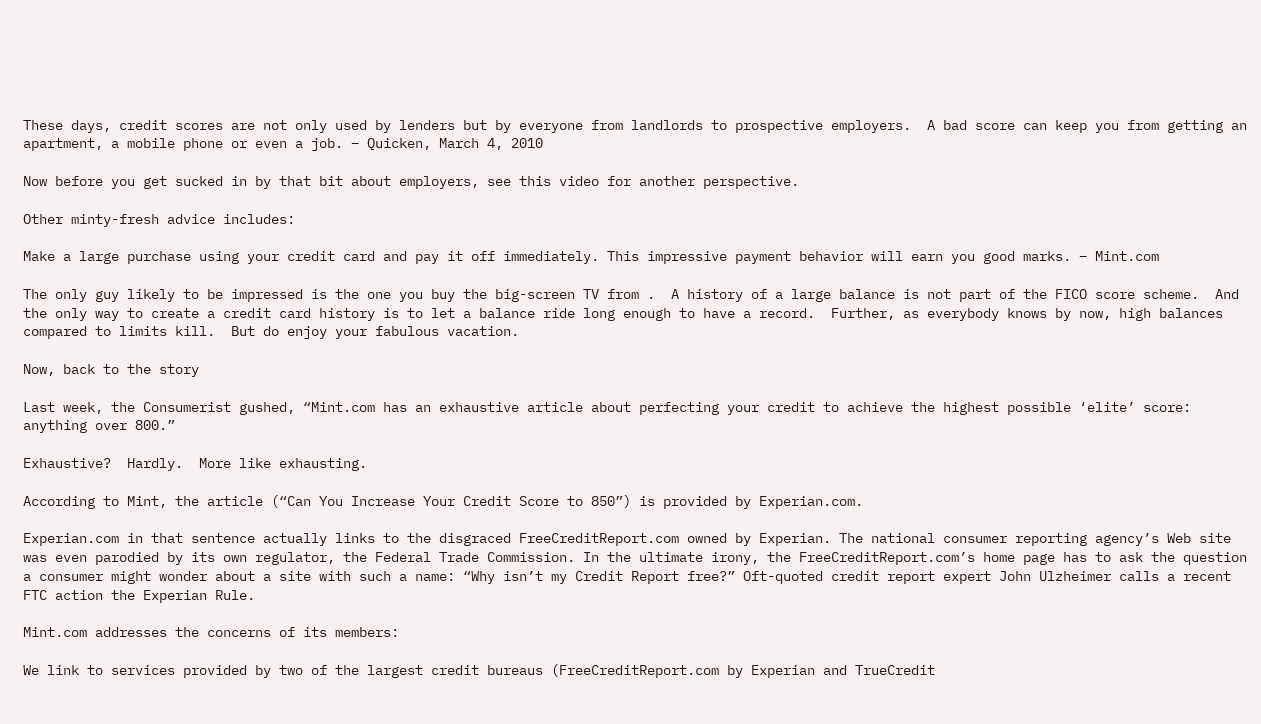These days, credit scores are not only used by lenders but by everyone from landlords to prospective employers.  A bad score can keep you from getting an apartment, a mobile phone or even a job. – Quicken, March 4, 2010

Now before you get sucked in by that bit about employers, see this video for another perspective.

Other minty-fresh advice includes:

Make a large purchase using your credit card and pay it off immediately. This impressive payment behavior will earn you good marks. – Mint.com

The only guy likely to be impressed is the one you buy the big-screen TV from .  A history of a large balance is not part of the FICO score scheme.  And the only way to create a credit card history is to let a balance ride long enough to have a record.  Further, as everybody knows by now, high balances compared to limits kill.  But do enjoy your fabulous vacation.

Now, back to the story

Last week, the Consumerist gushed, “Mint.com has an exhaustive article about perfecting your credit to achieve the highest possible ‘elite’ score: anything over 800.”

Exhaustive?  Hardly.  More like exhausting.

According to Mint, the article (“Can You Increase Your Credit Score to 850”) is provided by Experian.com.

Experian.com in that sentence actually links to the disgraced FreeCreditReport.com owned by Experian. The national consumer reporting agency’s Web site was even parodied by its own regulator, the Federal Trade Commission. In the ultimate irony, the FreeCreditReport.com’s home page has to ask the question a consumer might wonder about a site with such a name: “Why isn’t my Credit Report free?” Oft-quoted credit report expert John Ulzheimer calls a recent FTC action the Experian Rule.

Mint.com addresses the concerns of its members:

We link to services provided by two of the largest credit bureaus (FreeCreditReport.com by Experian and TrueCredit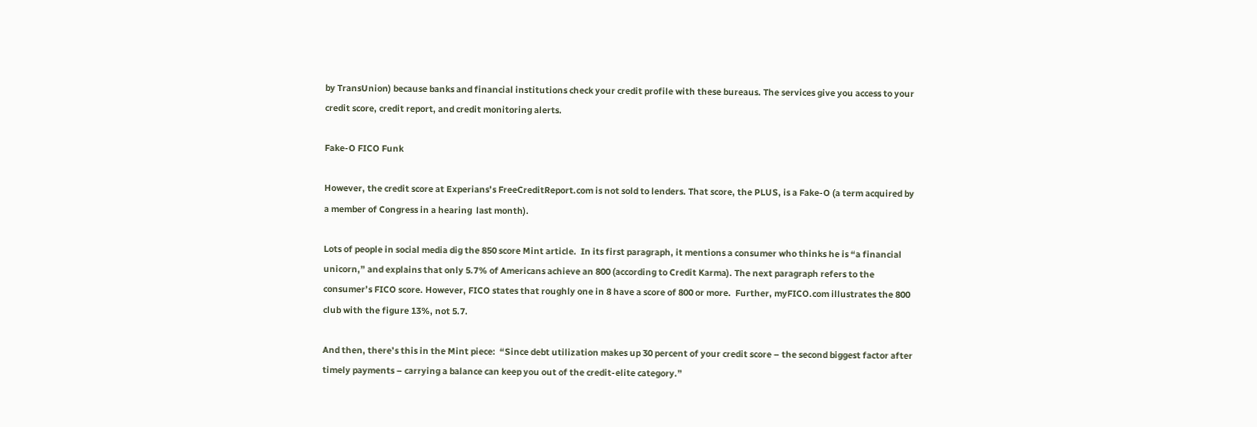by TransUnion) because banks and financial institutions check your credit profile with these bureaus. The services give you access to your credit score, credit report, and credit monitoring alerts.

Fake-O FICO Funk

However, the credit score at Experians’s FreeCreditReport.com is not sold to lenders. That score, the PLUS, is a Fake-O (a term acquired by a member of Congress in a hearing  last month).

Lots of people in social media dig the 850 score Mint article.  In its first paragraph, it mentions a consumer who thinks he is “a financial unicorn,” and explains that only 5.7% of Americans achieve an 800 (according to Credit Karma). The next paragraph refers to the consumer’s FICO score. However, FICO states that roughly one in 8 have a score of 800 or more.  Further, myFICO.com illustrates the 800 club with the figure 13%, not 5.7.

And then, there’s this in the Mint piece:  “Since debt utilization makes up 30 percent of your credit score – the second biggest factor after timely payments – carrying a balance can keep you out of the credit-elite category.”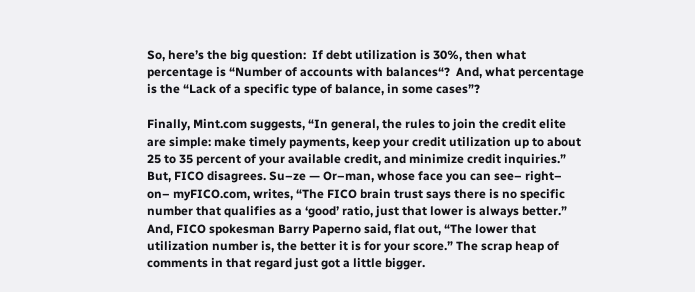So, here’s the big question:  If debt utilization is 30%, then what percentage is “Number of accounts with balances“?  And, what percentage is the “Lack of a specific type of balance, in some cases”?

Finally, Mint.com suggests, “In general, the rules to join the credit elite are simple: make timely payments, keep your credit utilization up to about 25 to 35 percent of your available credit, and minimize credit inquiries.”  But, FICO disagrees. Su–ze — Or–man, whose face you can see– right– on– myFICO.com, writes, “The FICO brain trust says there is no specific number that qualifies as a ‘good’ ratio, just that lower is always better.” And, FICO spokesman Barry Paperno said, flat out, “The lower that utilization number is, the better it is for your score.” The scrap heap of comments in that regard just got a little bigger.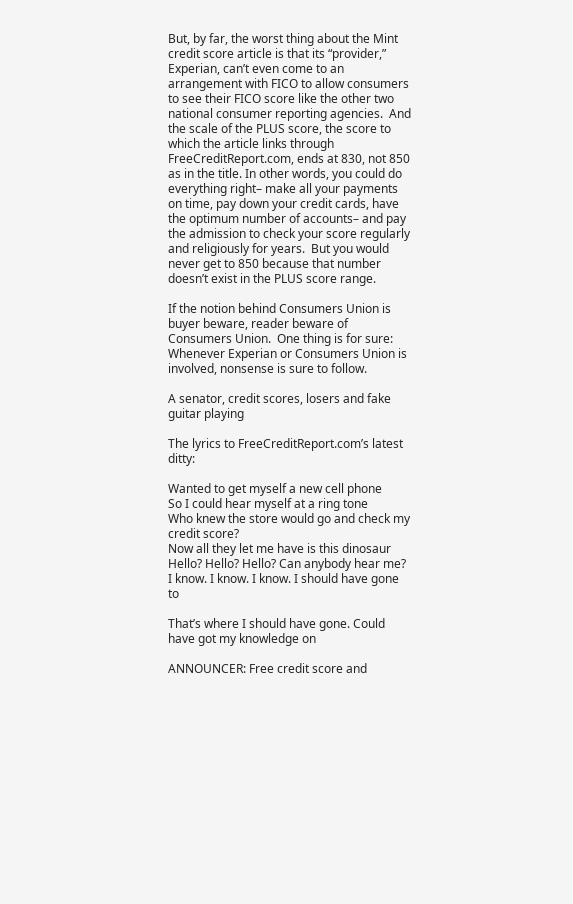But, by far, the worst thing about the Mint credit score article is that its “provider,” Experian, can’t even come to an arrangement with FICO to allow consumers to see their FICO score like the other two national consumer reporting agencies.  And the scale of the PLUS score, the score to which the article links through FreeCreditReport.com, ends at 830, not 850 as in the title. In other words, you could do everything right– make all your payments on time, pay down your credit cards, have the optimum number of accounts– and pay the admission to check your score regularly and religiously for years.  But you would never get to 850 because that number doesn’t exist in the PLUS score range.

If the notion behind Consumers Union is buyer beware, reader beware of Consumers Union.  One thing is for sure:  Whenever Experian or Consumers Union is involved, nonsense is sure to follow.

A senator, credit scores, losers and fake guitar playing

The lyrics to FreeCreditReport.com’s latest ditty:

Wanted to get myself a new cell phone
So I could hear myself at a ring tone
Who knew the store would go and check my credit score?
Now all they let me have is this dinosaur
Hello? Hello? Hello? Can anybody hear me?
I know. I know. I know. I should have gone to

That’s where I should have gone. Could have got my knowledge on

ANNOUNCER: Free credit score and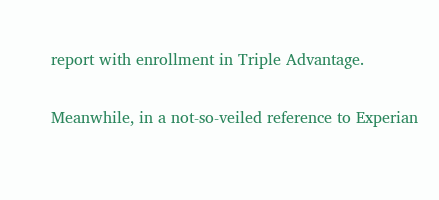report with enrollment in Triple Advantage.

Meanwhile, in a not-so-veiled reference to Experian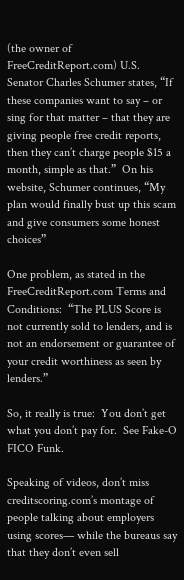(the owner of FreeCreditReport.com) U.S. Senator Charles Schumer states, “If these companies want to say – or sing for that matter – that they are giving people free credit reports, then they can’t charge people $15 a month, simple as that.”  On his website, Schumer continues, “My plan would finally bust up this scam and give consumers some honest choices”

One problem, as stated in the FreeCreditReport.com Terms and Conditions:  “The PLUS Score is not currently sold to lenders, and is not an endorsement or guarantee of your credit worthiness as seen by lenders.”

So, it really is true:  You don’t get what you don’t pay for.  See Fake-O FICO Funk.

Speaking of videos, don’t miss creditscoring.com’s montage of people talking about employers using scores— while the bureaus say that they don’t even sell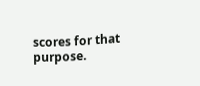scores for that purpose.